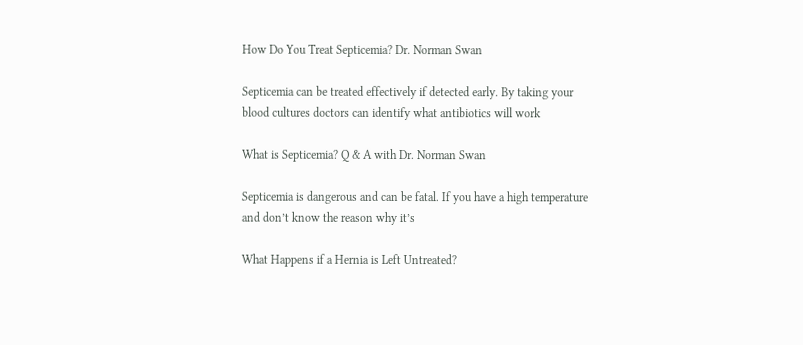How Do You Treat Septicemia? Dr. Norman Swan

Septicemia can be treated effectively if detected early. By taking your blood cultures doctors can identify what antibiotics will work

What is Septicemia? Q & A with Dr. Norman Swan

Septicemia is dangerous and can be fatal. If you have a high temperature and don’t know the reason why it’s

What Happens if a Hernia is Left Untreated?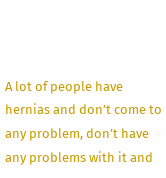A lot of people have hernias and don’t come to any problem, don’t have any problems with it and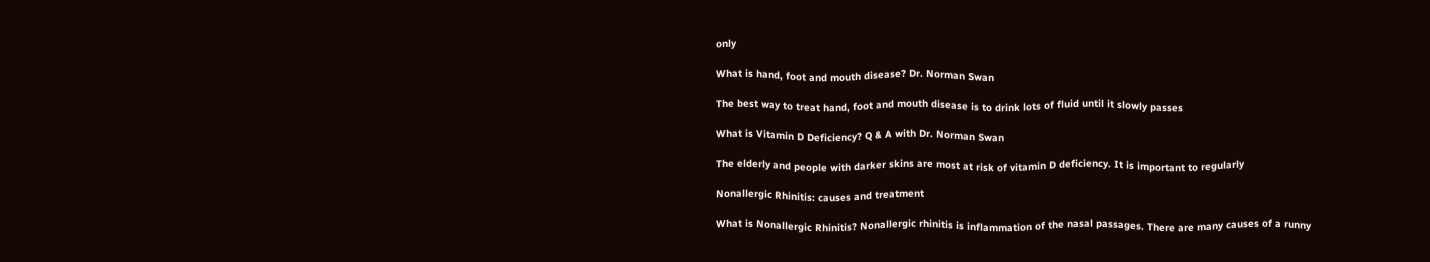only

What is hand, foot and mouth disease? Dr. Norman Swan

The best way to treat hand, foot and mouth disease is to drink lots of fluid until it slowly passes

What is Vitamin D Deficiency? Q & A with Dr. Norman Swan

The elderly and people with darker skins are most at risk of vitamin D deficiency. It is important to regularly

Nonallergic Rhinitis: causes and treatment

What is Nonallergic Rhinitis? Nonallergic rhinitis is inflammation of the nasal passages. There are many causes of a runny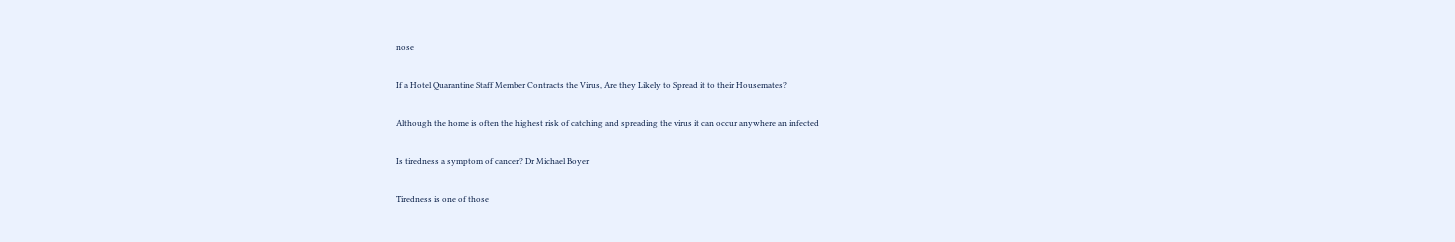nose

If a Hotel Quarantine Staff Member Contracts the Virus, Are they Likely to Spread it to their Housemates?

Although the home is often the highest risk of catching and spreading the virus it can occur anywhere an infected

Is tiredness a symptom of cancer? Dr Michael Boyer

Tiredness is one of those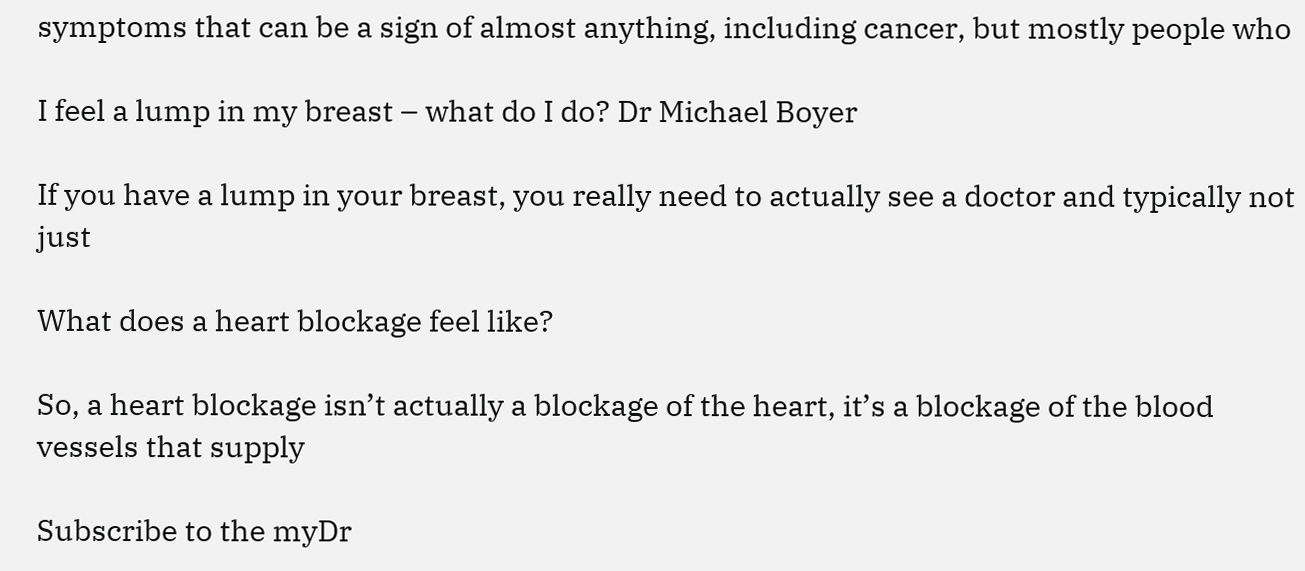symptoms that can be a sign of almost anything, including cancer, but mostly people who

I feel a lump in my breast – what do I do? Dr Michael Boyer

If you have a lump in your breast, you really need to actually see a doctor and typically not just

What does a heart blockage feel like?

So, a heart blockage isn’t actually a blockage of the heart, it’s a blockage of the blood vessels that supply

Subscribe to the myDr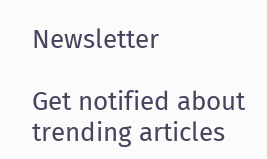Newsletter

Get notified about trending articles